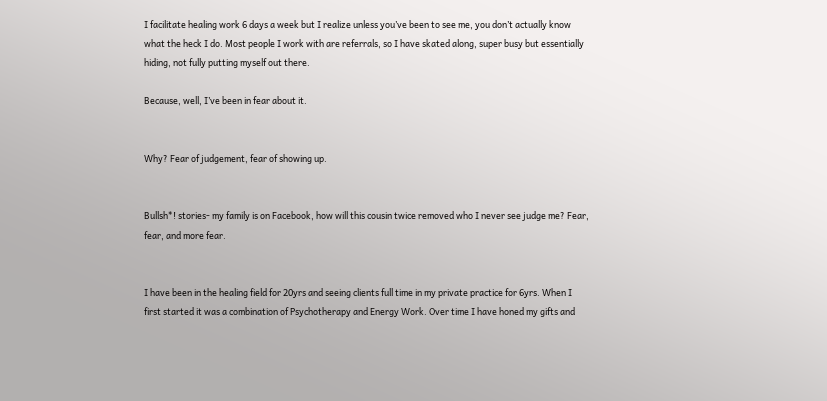I facilitate healing work 6 days a week but I realize unless you’ve been to see me, you don’t actually know what the heck I do. Most people I work with are referrals, so I have skated along, super busy but essentially hiding, not fully putting myself out there.

Because, well, I’ve been in fear about it.


Why? Fear of judgement, fear of showing up.


Bullsh*! stories- my family is on Facebook, how will this cousin twice removed who I never see judge me? Fear, fear, and more fear.


I have been in the healing field for 20yrs and seeing clients full time in my private practice for 6yrs. When I first started it was a combination of Psychotherapy and Energy Work. Over time I have honed my gifts and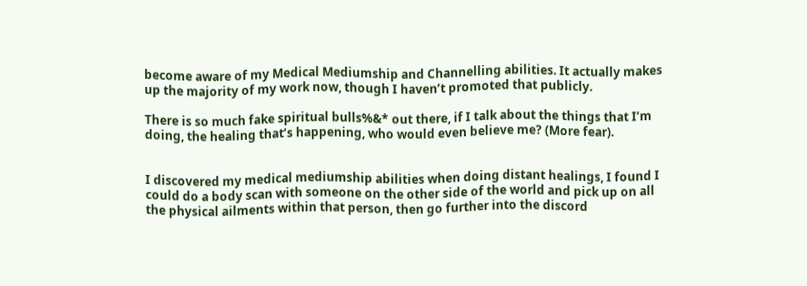become aware of my Medical Mediumship and Channelling abilities. It actually makes up the majority of my work now, though I haven’t promoted that publicly.

There is so much fake spiritual bulls%&* out there, if I talk about the things that I’m doing, the healing that’s happening, who would even believe me? (More fear).


I discovered my medical mediumship abilities when doing distant healings, I found I could do a body scan with someone on the other side of the world and pick up on all the physical ailments within that person, then go further into the discord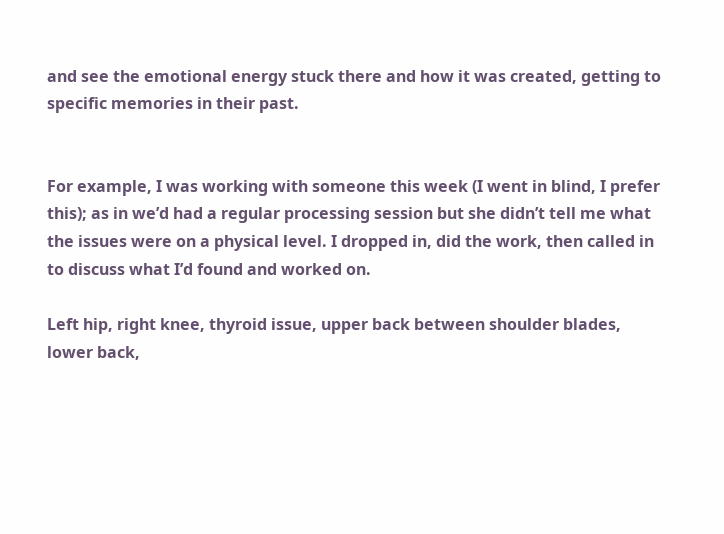and see the emotional energy stuck there and how it was created, getting to specific memories in their past.


For example, I was working with someone this week (I went in blind, I prefer this); as in we’d had a regular processing session but she didn’t tell me what the issues were on a physical level. I dropped in, did the work, then called in to discuss what I’d found and worked on.

Left hip, right knee, thyroid issue, upper back between shoulder blades, lower back,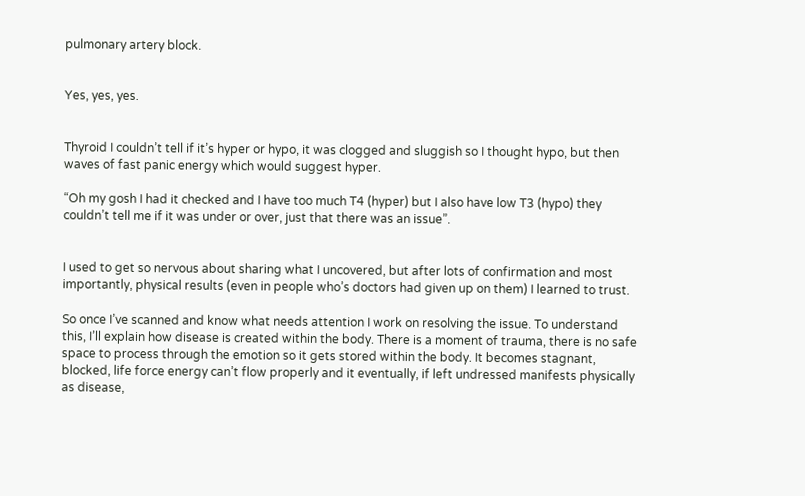pulmonary artery block.


Yes, yes, yes.


Thyroid I couldn’t tell if it’s hyper or hypo, it was clogged and sluggish so I thought hypo, but then waves of fast panic energy which would suggest hyper.

“Oh my gosh I had it checked and I have too much T4 (hyper) but I also have low T3 (hypo) they couldn’t tell me if it was under or over, just that there was an issue”.


I used to get so nervous about sharing what I uncovered, but after lots of confirmation and most importantly, physical results (even in people who’s doctors had given up on them) I learned to trust.

So once I’ve scanned and know what needs attention I work on resolving the issue. To understand this, I’ll explain how disease is created within the body. There is a moment of trauma, there is no safe space to process through the emotion so it gets stored within the body. It becomes stagnant, blocked, life force energy can’t flow properly and it eventually, if left undressed manifests physically as disease,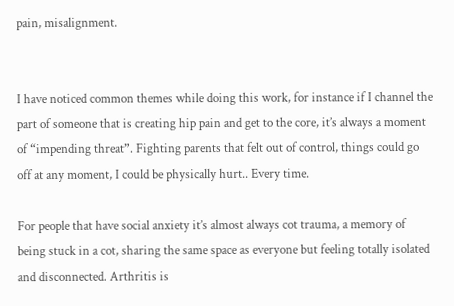pain, misalignment.


I have noticed common themes while doing this work, for instance if I channel the part of someone that is creating hip pain and get to the core, it’s always a moment of “impending threat”. Fighting parents that felt out of control, things could go off at any moment, I could be physically hurt.. Every time.

For people that have social anxiety it’s almost always cot trauma, a memory of being stuck in a cot, sharing the same space as everyone but feeling totally isolated and disconnected. Arthritis is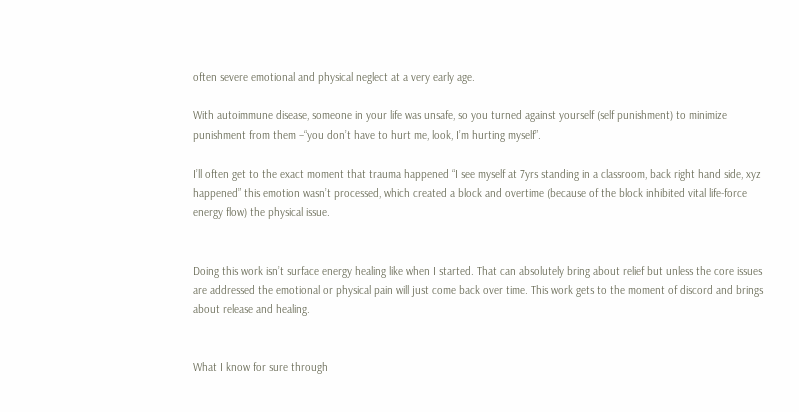often severe emotional and physical neglect at a very early age.

With autoimmune disease, someone in your life was unsafe, so you turned against yourself (self punishment) to minimize punishment from them –“you don’t have to hurt me, look, I’m hurting myself”.

I’ll often get to the exact moment that trauma happened “I see myself at 7yrs standing in a classroom, back right hand side, xyz happened” this emotion wasn’t processed, which created a block and overtime (because of the block inhibited vital life-force energy flow) the physical issue.


Doing this work isn’t surface energy healing like when I started. That can absolutely bring about relief but unless the core issues are addressed the emotional or physical pain will just come back over time. This work gets to the moment of discord and brings about release and healing.


What I know for sure through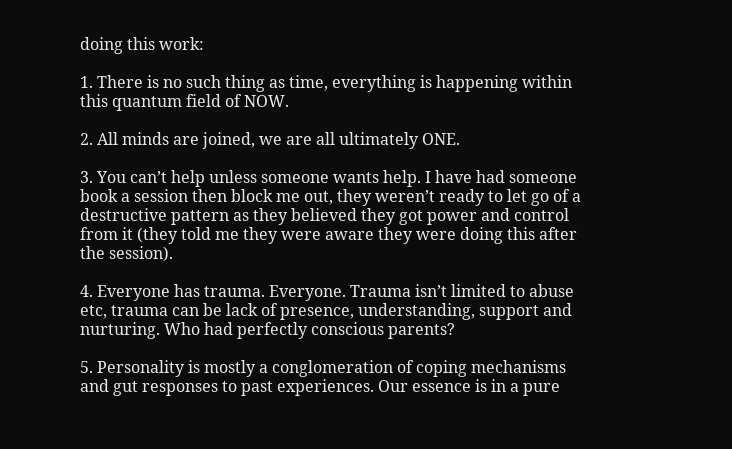doing this work:

1. There is no such thing as time, everything is happening within this quantum field of NOW.

2. All minds are joined, we are all ultimately ONE.

3. You can’t help unless someone wants help. I have had someone book a session then block me out, they weren’t ready to let go of a destructive pattern as they believed they got power and control from it (they told me they were aware they were doing this after the session).

4. Everyone has trauma. Everyone. Trauma isn’t limited to abuse etc, trauma can be lack of presence, understanding, support and nurturing. Who had perfectly conscious parents?

5. Personality is mostly a conglomeration of coping mechanisms and gut responses to past experiences. Our essence is in a pure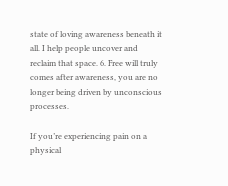state of loving awareness beneath it all. I help people uncover and reclaim that space. 6. Free will truly comes after awareness, you are no longer being driven by unconscious processes.

If you’re experiencing pain on a physical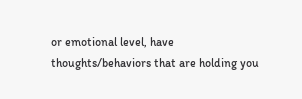or emotional level, have thoughts/behaviors that are holding you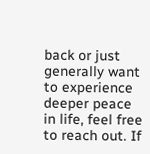back or just generally want to experience deeper peace in life, feel free to reach out. If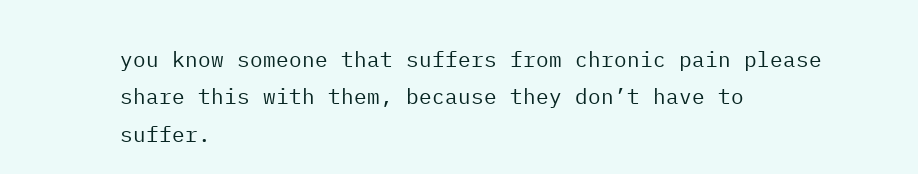you know someone that suffers from chronic pain please share this with them, because they don’t have to suffer.